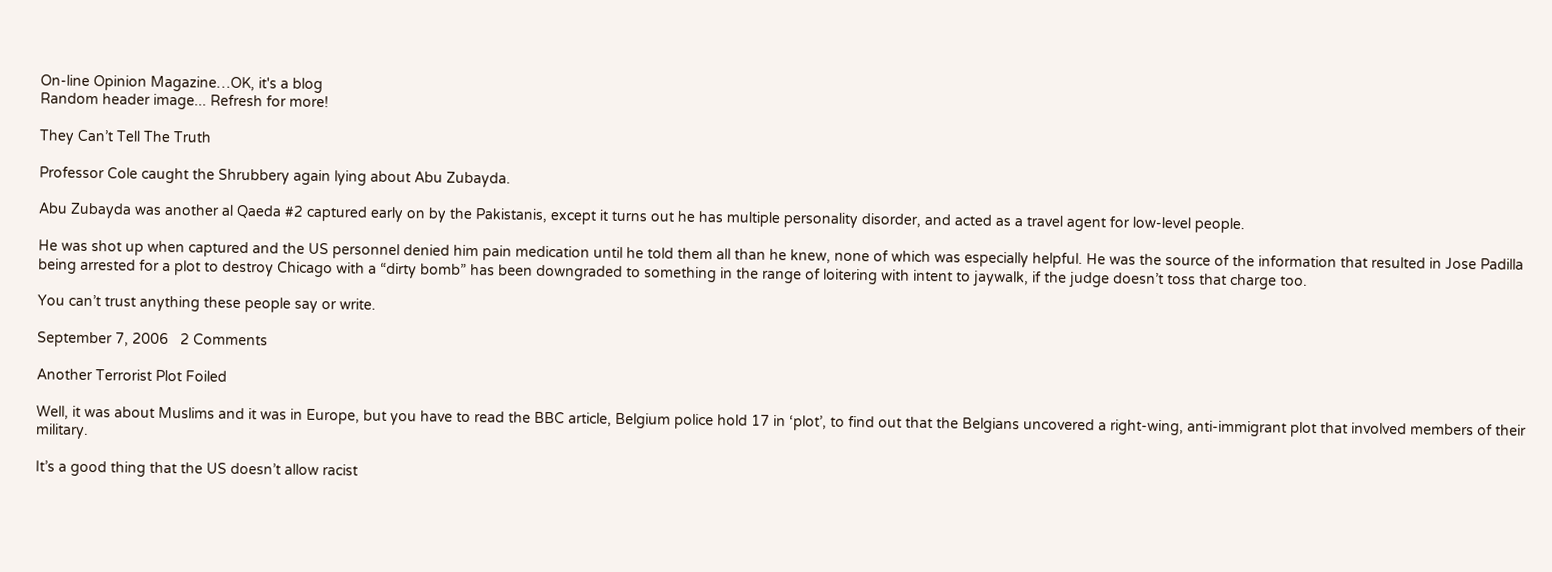On-line Opinion Magazine…OK, it's a blog
Random header image... Refresh for more!

They Can’t Tell The Truth

Professor Cole caught the Shrubbery again lying about Abu Zubayda.

Abu Zubayda was another al Qaeda #2 captured early on by the Pakistanis, except it turns out he has multiple personality disorder, and acted as a travel agent for low-level people.

He was shot up when captured and the US personnel denied him pain medication until he told them all than he knew, none of which was especially helpful. He was the source of the information that resulted in Jose Padilla being arrested for a plot to destroy Chicago with a “dirty bomb” has been downgraded to something in the range of loitering with intent to jaywalk, if the judge doesn’t toss that charge too.

You can’t trust anything these people say or write.

September 7, 2006   2 Comments

Another Terrorist Plot Foiled

Well, it was about Muslims and it was in Europe, but you have to read the BBC article, Belgium police hold 17 in ‘plot’, to find out that the Belgians uncovered a right-wing, anti-immigrant plot that involved members of their military.

It’s a good thing that the US doesn’t allow racist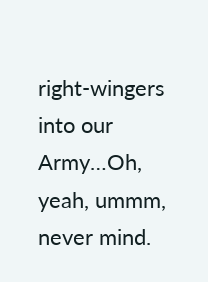right-wingers into our Army…Oh, yeah, ummm, never mind.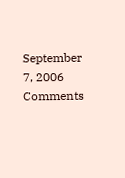September 7, 2006   Comments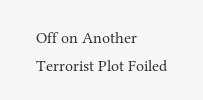Off on Another Terrorist Plot Foiled